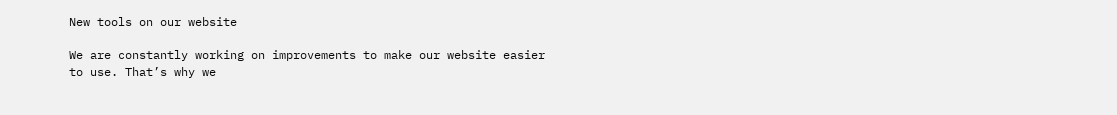New tools on our website

We are constantly working on improvements to make our website easier to use. That’s why we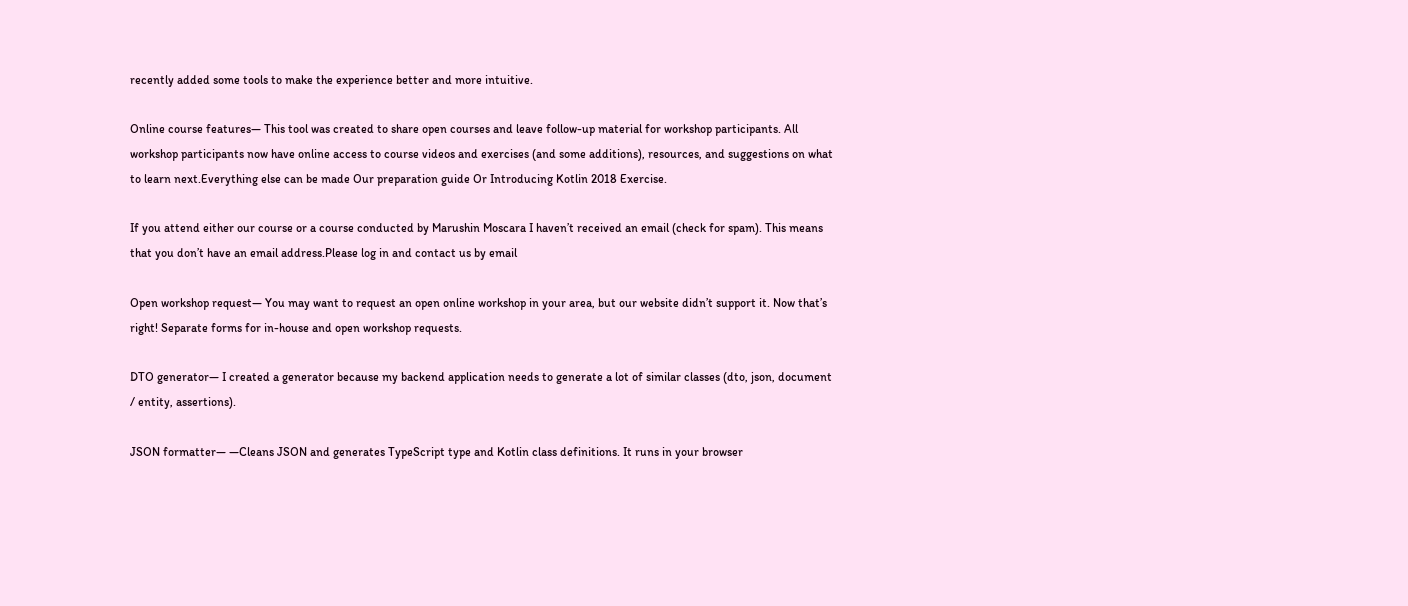recently added some tools to make the experience better and more intuitive.

Online course features— This tool was created to share open courses and leave follow-up material for workshop participants. All workshop participants now have online access to course videos and exercises (and some additions), resources, and suggestions on what to learn next.Everything else can be made Our preparation guide Or Introducing Kotlin 2018 Exercise.

If you attend either our course or a course conducted by Marushin Moscara I haven’t received an email (check for spam). This means that you don’t have an email address.Please log in and contact us by email

Open workshop request— You may want to request an open online workshop in your area, but our website didn’t support it. Now that’s right! Separate forms for in-house and open workshop requests.

DTO generator— I created a generator because my backend application needs to generate a lot of similar classes (dto, json, document / entity, assertions).

JSON formatter— —Cleans JSON and generates TypeScript type and Kotlin class definitions. It runs in your browser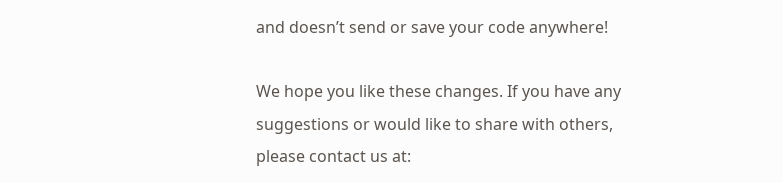and doesn’t send or save your code anywhere!

We hope you like these changes. If you have any suggestions or would like to share with others, please contact us at: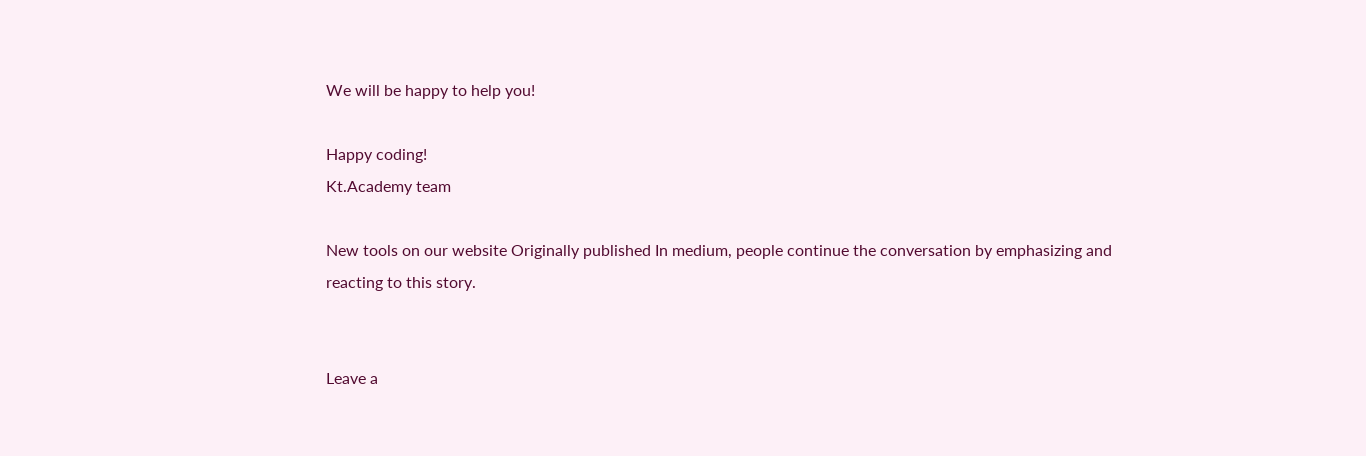We will be happy to help you!

Happy coding!
Kt.Academy team

New tools on our website Originally published In medium, people continue the conversation by emphasizing and reacting to this story.


Leave a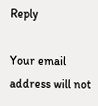Reply

Your email address will not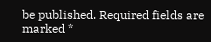be published. Required fields are marked *